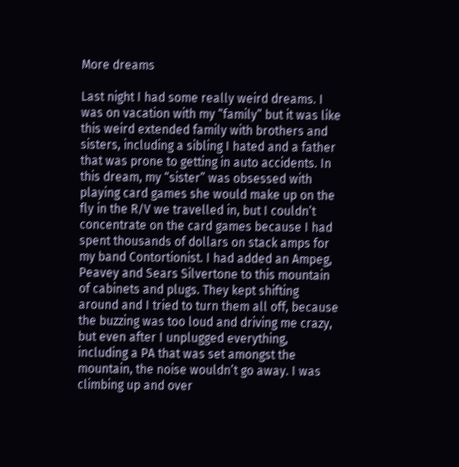More dreams

Last night I had some really weird dreams. I was on vacation with my “family” but it was like this weird extended family with brothers and sisters, including a sibling I hated and a father that was prone to getting in auto accidents. In this dream, my “sister” was obsessed with playing card games she would make up on the fly in the R/V we travelled in, but I couldn’t concentrate on the card games because I had spent thousands of dollars on stack amps for my band Contortionist. I had added an Ampeg, Peavey and Sears Silvertone to this mountain of cabinets and plugs. They kept shifting around and I tried to turn them all off, because the buzzing was too loud and driving me crazy, but even after I unplugged everything, including a PA that was set amongst the mountain, the noise wouldn’t go away. I was climbing up and over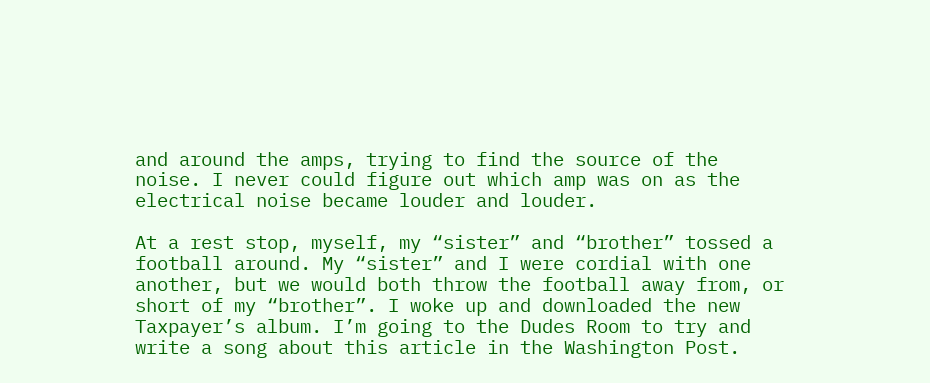and around the amps, trying to find the source of the noise. I never could figure out which amp was on as the electrical noise became louder and louder.

At a rest stop, myself, my “sister” and “brother” tossed a football around. My “sister” and I were cordial with one another, but we would both throw the football away from, or short of my “brother”. I woke up and downloaded the new Taxpayer’s album. I’m going to the Dudes Room to try and write a song about this article in the Washington Post.